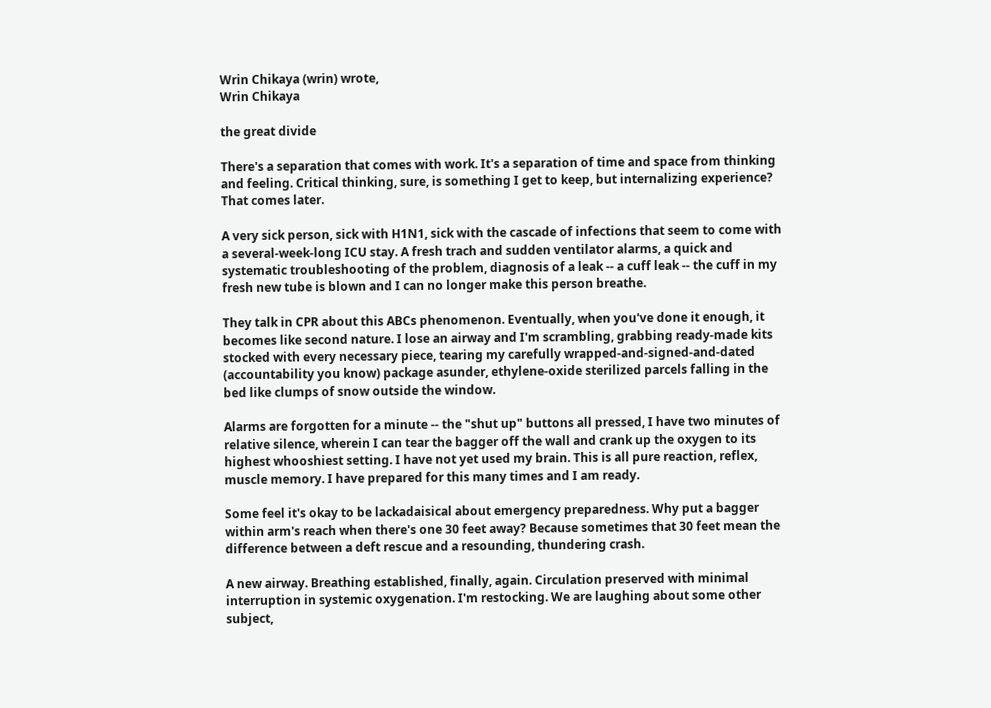Wrin Chikaya (wrin) wrote,
Wrin Chikaya

the great divide

There's a separation that comes with work. It's a separation of time and space from thinking and feeling. Critical thinking, sure, is something I get to keep, but internalizing experience? That comes later.

A very sick person, sick with H1N1, sick with the cascade of infections that seem to come with a several-week-long ICU stay. A fresh trach and sudden ventilator alarms, a quick and systematic troubleshooting of the problem, diagnosis of a leak -- a cuff leak -- the cuff in my fresh new tube is blown and I can no longer make this person breathe.

They talk in CPR about this ABCs phenomenon. Eventually, when you've done it enough, it becomes like second nature. I lose an airway and I'm scrambling, grabbing ready-made kits stocked with every necessary piece, tearing my carefully wrapped-and-signed-and-dated (accountability you know) package asunder, ethylene-oxide sterilized parcels falling in the bed like clumps of snow outside the window.

Alarms are forgotten for a minute -- the "shut up" buttons all pressed, I have two minutes of relative silence, wherein I can tear the bagger off the wall and crank up the oxygen to its highest whooshiest setting. I have not yet used my brain. This is all pure reaction, reflex, muscle memory. I have prepared for this many times and I am ready.

Some feel it's okay to be lackadaisical about emergency preparedness. Why put a bagger within arm's reach when there's one 30 feet away? Because sometimes that 30 feet mean the difference between a deft rescue and a resounding, thundering crash.

A new airway. Breathing established, finally, again. Circulation preserved with minimal interruption in systemic oxygenation. I'm restocking. We are laughing about some other subject,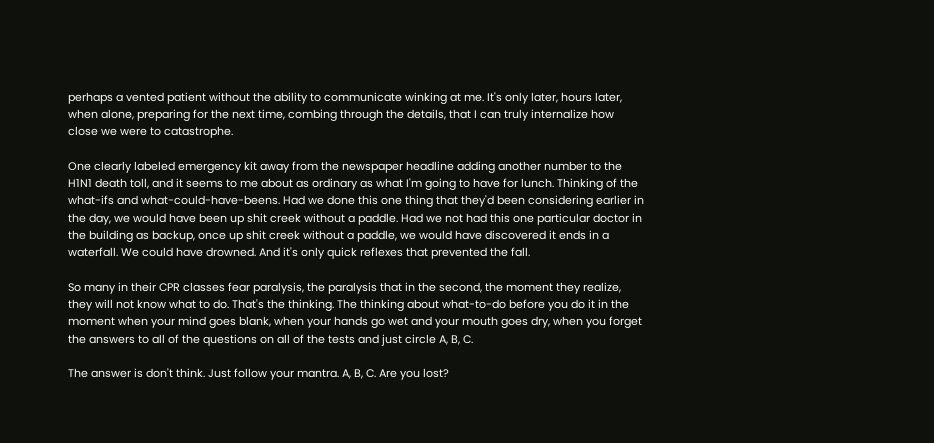perhaps a vented patient without the ability to communicate winking at me. It's only later, hours later, when alone, preparing for the next time, combing through the details, that I can truly internalize how close we were to catastrophe.

One clearly labeled emergency kit away from the newspaper headline adding another number to the H1N1 death toll, and it seems to me about as ordinary as what I'm going to have for lunch. Thinking of the what-ifs and what-could-have-beens. Had we done this one thing that they'd been considering earlier in the day, we would have been up shit creek without a paddle. Had we not had this one particular doctor in the building as backup, once up shit creek without a paddle, we would have discovered it ends in a waterfall. We could have drowned. And it's only quick reflexes that prevented the fall.

So many in their CPR classes fear paralysis, the paralysis that in the second, the moment they realize, they will not know what to do. That's the thinking. The thinking about what-to-do before you do it in the moment when your mind goes blank, when your hands go wet and your mouth goes dry, when you forget the answers to all of the questions on all of the tests and just circle A, B, C.

The answer is don't think. Just follow your mantra. A, B, C. Are you lost?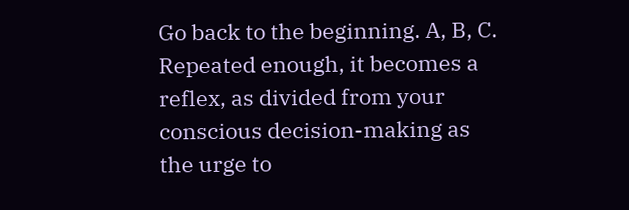Go back to the beginning. A, B, C. Repeated enough, it becomes a reflex, as divided from your conscious decision-making as the urge to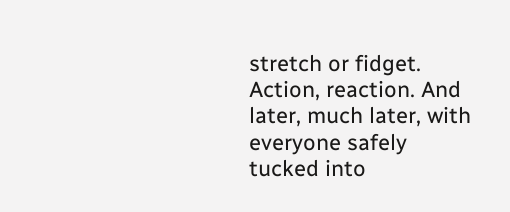stretch or fidget. Action, reaction. And later, much later, with everyone safely tucked into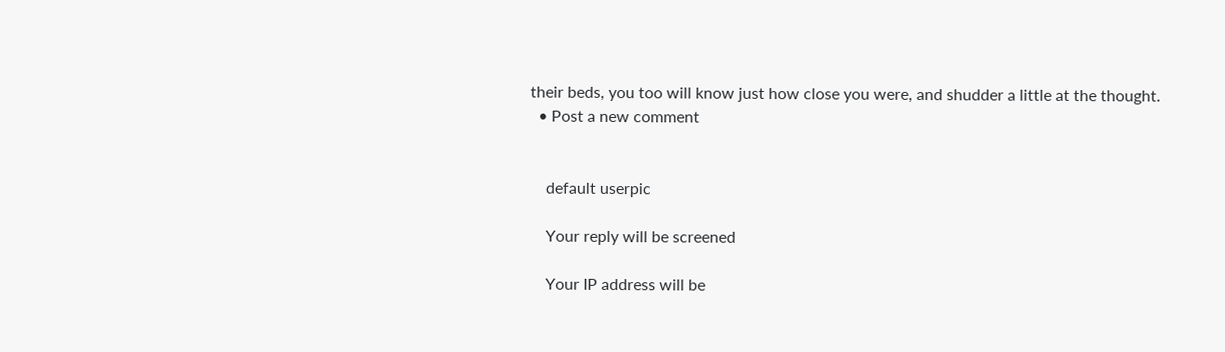their beds, you too will know just how close you were, and shudder a little at the thought.
  • Post a new comment


    default userpic

    Your reply will be screened

    Your IP address will be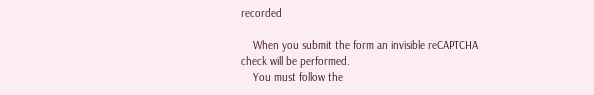recorded

    When you submit the form an invisible reCAPTCHA check will be performed.
    You must follow the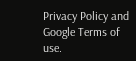Privacy Policy and Google Terms of use.